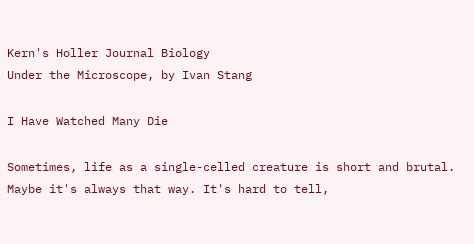Kern's Holler Journal Biology
Under the Microscope, by Ivan Stang

I Have Watched Many Die

Sometimes, life as a single-celled creature is short and brutal. Maybe it's always that way. It's hard to tell,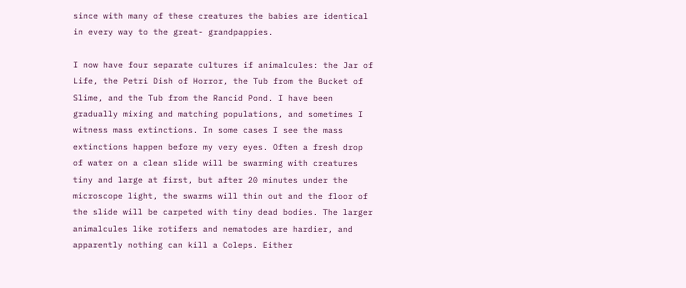since with many of these creatures the babies are identical in every way to the great- grandpappies.

I now have four separate cultures if animalcules: the Jar of Life, the Petri Dish of Horror, the Tub from the Bucket of Slime, and the Tub from the Rancid Pond. I have been gradually mixing and matching populations, and sometimes I witness mass extinctions. In some cases I see the mass extinctions happen before my very eyes. Often a fresh drop of water on a clean slide will be swarming with creatures tiny and large at first, but after 20 minutes under the microscope light, the swarms will thin out and the floor of the slide will be carpeted with tiny dead bodies. The larger animalcules like rotifers and nematodes are hardier, and apparently nothing can kill a Coleps. Either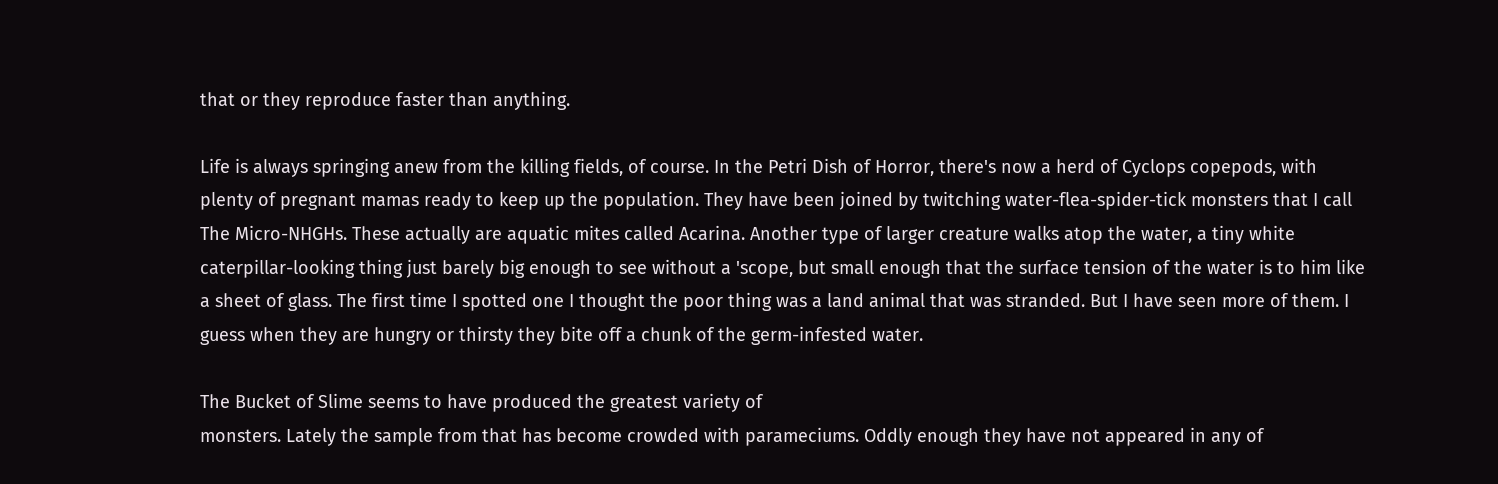that or they reproduce faster than anything.

Life is always springing anew from the killing fields, of course. In the Petri Dish of Horror, there's now a herd of Cyclops copepods, with plenty of pregnant mamas ready to keep up the population. They have been joined by twitching water-flea-spider-tick monsters that I call The Micro-NHGHs. These actually are aquatic mites called Acarina. Another type of larger creature walks atop the water, a tiny white caterpillar-looking thing just barely big enough to see without a 'scope, but small enough that the surface tension of the water is to him like a sheet of glass. The first time I spotted one I thought the poor thing was a land animal that was stranded. But I have seen more of them. I guess when they are hungry or thirsty they bite off a chunk of the germ-infested water.

The Bucket of Slime seems to have produced the greatest variety of
monsters. Lately the sample from that has become crowded with parameciums. Oddly enough they have not appeared in any of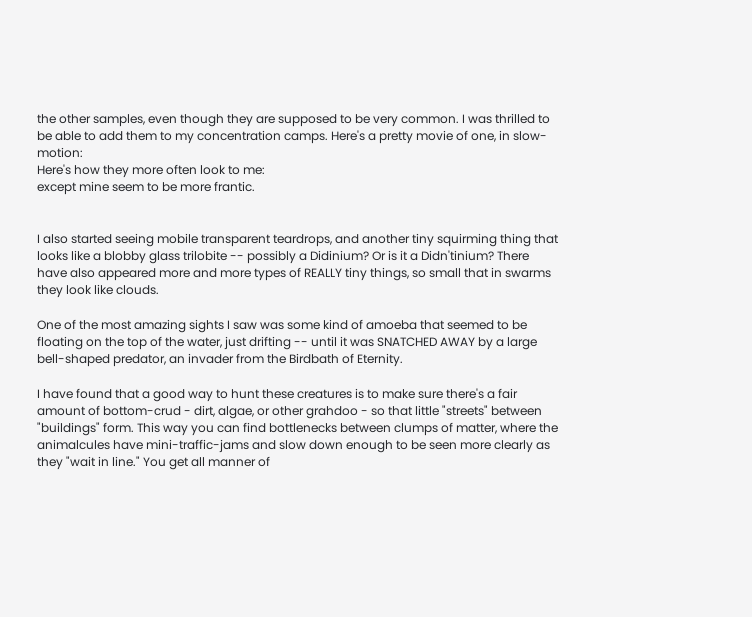the other samples, even though they are supposed to be very common. I was thrilled to be able to add them to my concentration camps. Here's a pretty movie of one, in slow-motion:
Here's how they more often look to me:
except mine seem to be more frantic.


I also started seeing mobile transparent teardrops, and another tiny squirming thing that looks like a blobby glass trilobite -- possibly a Didinium? Or is it a Didn'tinium? There have also appeared more and more types of REALLY tiny things, so small that in swarms they look like clouds.

One of the most amazing sights I saw was some kind of amoeba that seemed to be floating on the top of the water, just drifting -- until it was SNATCHED AWAY by a large bell-shaped predator, an invader from the Birdbath of Eternity.

I have found that a good way to hunt these creatures is to make sure there's a fair amount of bottom-crud - dirt, algae, or other grahdoo - so that little "streets" between "buildings" form. This way you can find bottlenecks between clumps of matter, where the animalcules have mini-traffic-jams and slow down enough to be seen more clearly as they "wait in line." You get all manner of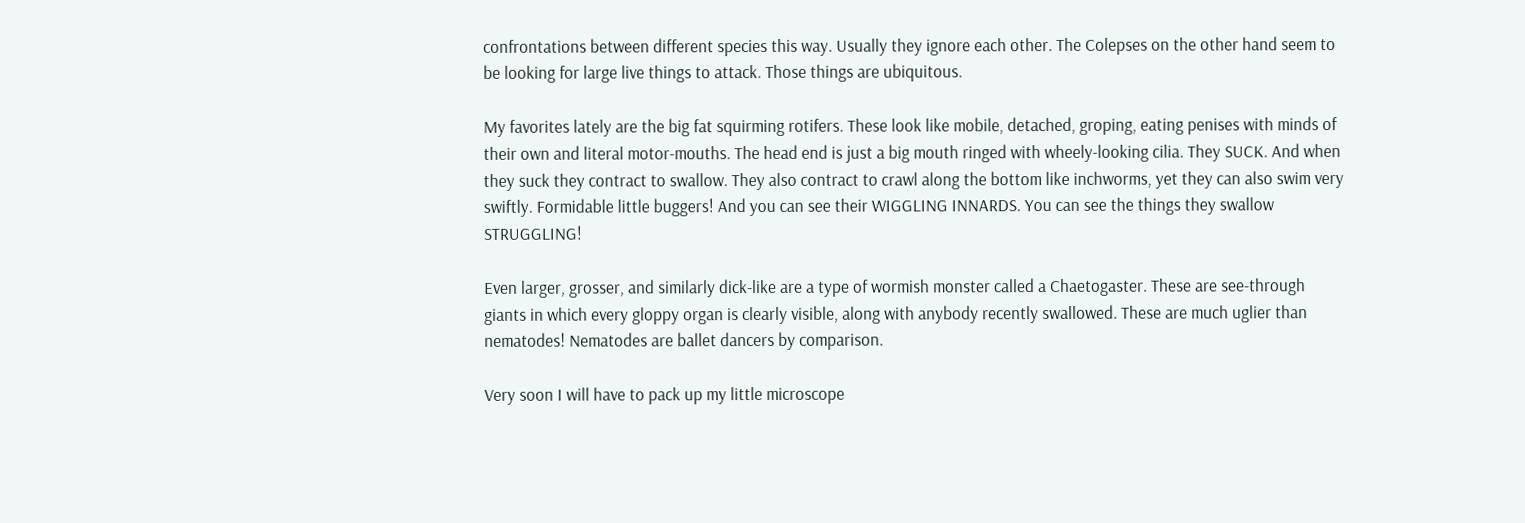confrontations between different species this way. Usually they ignore each other. The Colepses on the other hand seem to be looking for large live things to attack. Those things are ubiquitous.

My favorites lately are the big fat squirming rotifers. These look like mobile, detached, groping, eating penises with minds of their own and literal motor-mouths. The head end is just a big mouth ringed with wheely-looking cilia. They SUCK. And when they suck they contract to swallow. They also contract to crawl along the bottom like inchworms, yet they can also swim very swiftly. Formidable little buggers! And you can see their WIGGLING INNARDS. You can see the things they swallow STRUGGLING!

Even larger, grosser, and similarly dick-like are a type of wormish monster called a Chaetogaster. These are see-through giants in which every gloppy organ is clearly visible, along with anybody recently swallowed. These are much uglier than nematodes! Nematodes are ballet dancers by comparison.

Very soon I will have to pack up my little microscope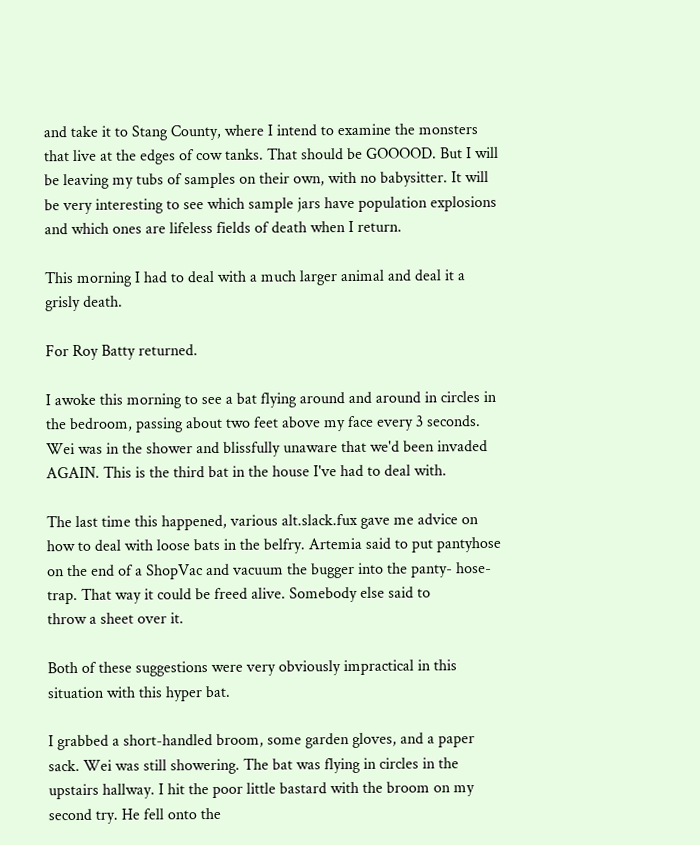and take it to Stang County, where I intend to examine the monsters that live at the edges of cow tanks. That should be GOOOOD. But I will be leaving my tubs of samples on their own, with no babysitter. It will be very interesting to see which sample jars have population explosions and which ones are lifeless fields of death when I return.

This morning I had to deal with a much larger animal and deal it a grisly death.

For Roy Batty returned.

I awoke this morning to see a bat flying around and around in circles in the bedroom, passing about two feet above my face every 3 seconds. Wei was in the shower and blissfully unaware that we'd been invaded AGAIN. This is the third bat in the house I've had to deal with.

The last time this happened, various alt.slack.fux gave me advice on how to deal with loose bats in the belfry. Artemia said to put pantyhose on the end of a ShopVac and vacuum the bugger into the panty- hose-trap. That way it could be freed alive. Somebody else said to
throw a sheet over it.

Both of these suggestions were very obviously impractical in this situation with this hyper bat.

I grabbed a short-handled broom, some garden gloves, and a paper sack. Wei was still showering. The bat was flying in circles in the upstairs hallway. I hit the poor little bastard with the broom on my second try. He fell onto the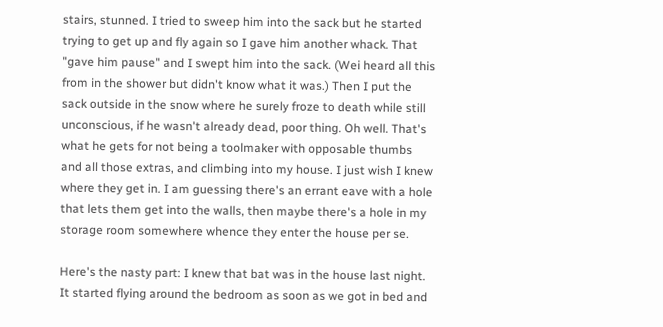stairs, stunned. I tried to sweep him into the sack but he started trying to get up and fly again so I gave him another whack. That "gave him pause" and I swept him into the sack. (Wei heard all this from in the shower but didn't know what it was.) Then I put the sack outside in the snow where he surely froze to death while still unconscious, if he wasn't already dead, poor thing. Oh well. That's what he gets for not being a toolmaker with opposable thumbs and all those extras, and climbing into my house. I just wish I knew where they get in. I am guessing there's an errant eave with a hole that lets them get into the walls, then maybe there's a hole in my storage room somewhere whence they enter the house per se.

Here's the nasty part: I knew that bat was in the house last night. It started flying around the bedroom as soon as we got in bed and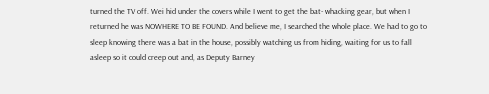turned the TV off. Wei hid under the covers while I went to get the bat- whacking gear, but when I returned he was NOWHERE TO BE FOUND. And believe me, I searched the whole place. We had to go to sleep knowing there was a bat in the house, possibly watching us from hiding, waiting for us to fall asleep so it could creep out and, as Deputy Barney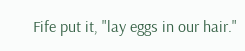Fife put it, "lay eggs in our hair."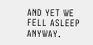AND YET WE FELL ASLEEP ANYWAY.